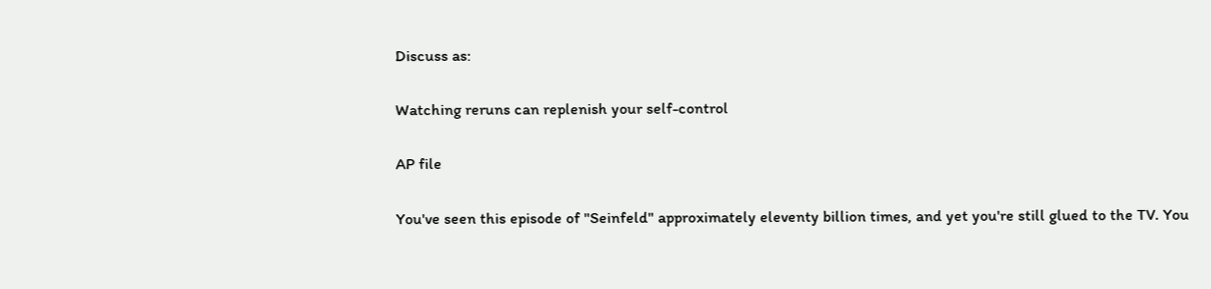Discuss as:

Watching reruns can replenish your self-control

AP file

You've seen this episode of "Seinfeld" approximately eleventy billion times, and yet you're still glued to the TV. You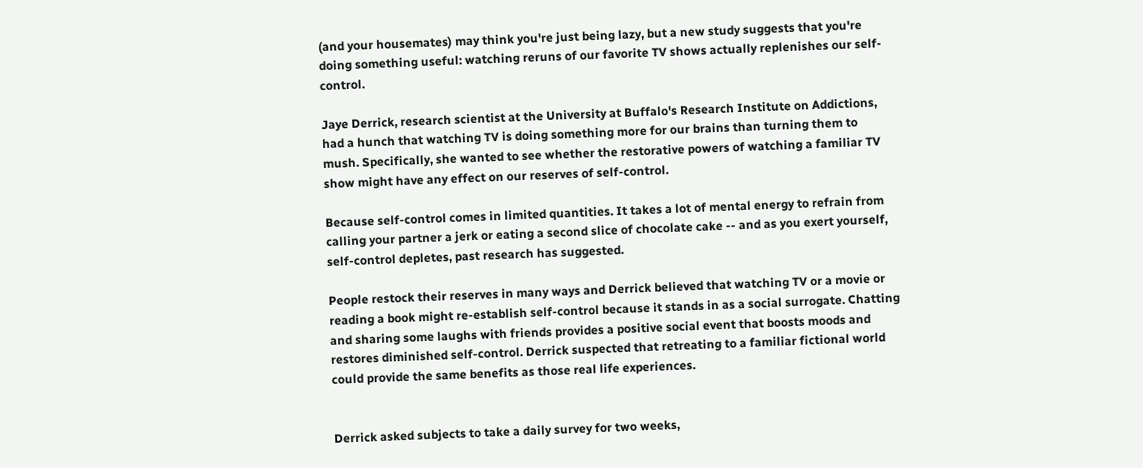(and your housemates) may think you're just being lazy, but a new study suggests that you're doing something useful: watching reruns of our favorite TV shows actually replenishes our self-control.

Jaye Derrick, research scientist at the University at Buffalo's Research Institute on Addictions, had a hunch that watching TV is doing something more for our brains than turning them to mush. Specifically, she wanted to see whether the restorative powers of watching a familiar TV show might have any effect on our reserves of self-control.

Because self-control comes in limited quantities. It takes a lot of mental energy to refrain from calling your partner a jerk or eating a second slice of chocolate cake -- and as you exert yourself, self-control depletes, past research has suggested.

People restock their reserves in many ways and Derrick believed that watching TV or a movie or reading a book might re-establish self-control because it stands in as a social surrogate. Chatting and sharing some laughs with friends provides a positive social event that boosts moods and restores diminished self-control. Derrick suspected that retreating to a familiar fictional world could provide the same benefits as those real life experiences.


Derrick asked subjects to take a daily survey for two weeks,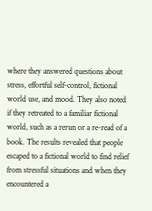where they answered questions about stress, effortful self-control, fictional world use, and mood. They also noted if they retreated to a familiar fictional world, such as a rerun or a re-read of a book. The results revealed that people escaped to a fictional world to find relief from stressful situations and when they encountered a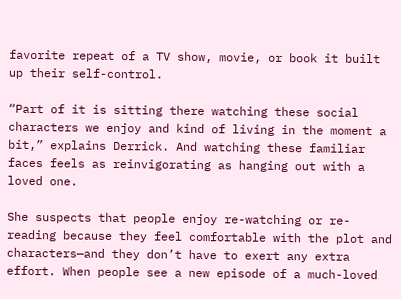favorite repeat of a TV show, movie, or book it built up their self-control.

“Part of it is sitting there watching these social characters we enjoy and kind of living in the moment a bit,” explains Derrick. And watching these familiar faces feels as reinvigorating as hanging out with a loved one.

She suspects that people enjoy re-watching or re-reading because they feel comfortable with the plot and characters—and they don’t have to exert any extra effort. When people see a new episode of a much-loved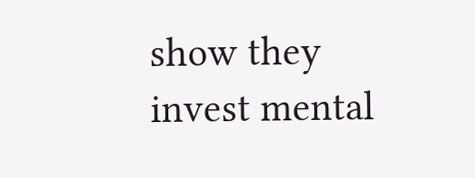show they invest mental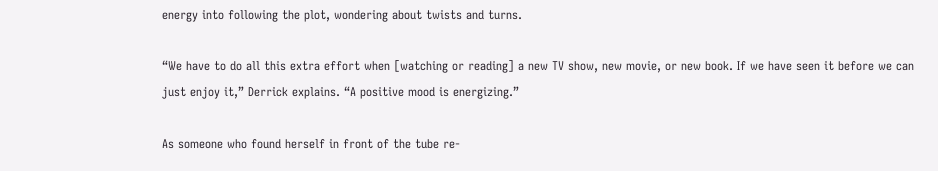energy into following the plot, wondering about twists and turns.

“We have to do all this extra effort when [watching or reading] a new TV show, new movie, or new book. If we have seen it before we can just enjoy it,” Derrick explains. “A positive mood is energizing.”

As someone who found herself in front of the tube re-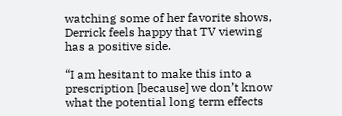watching some of her favorite shows, Derrick feels happy that TV viewing has a positive side.

“I am hesitant to make this into a prescription [because] we don’t know what the potential long term effects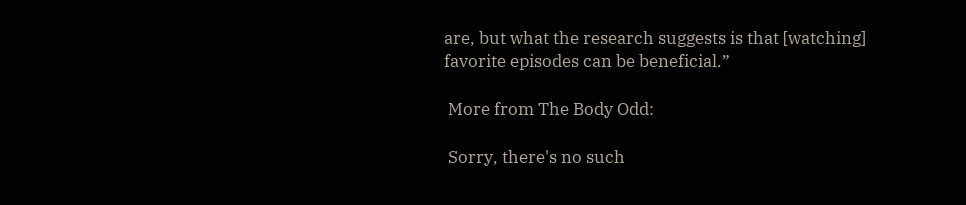are, but what the research suggests is that [watching] favorite episodes can be beneficial.”

 More from The Body Odd:

 Sorry, there's no such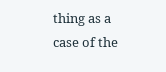thing as a case of the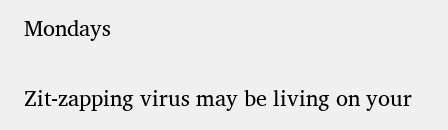Mondays

Zit-zapping virus may be living on your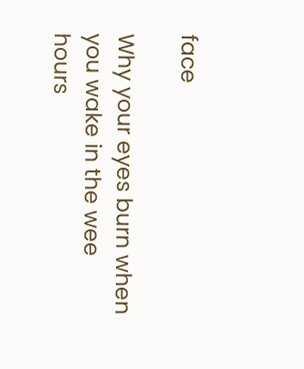face

Why your eyes burn when you wake in the wee hours